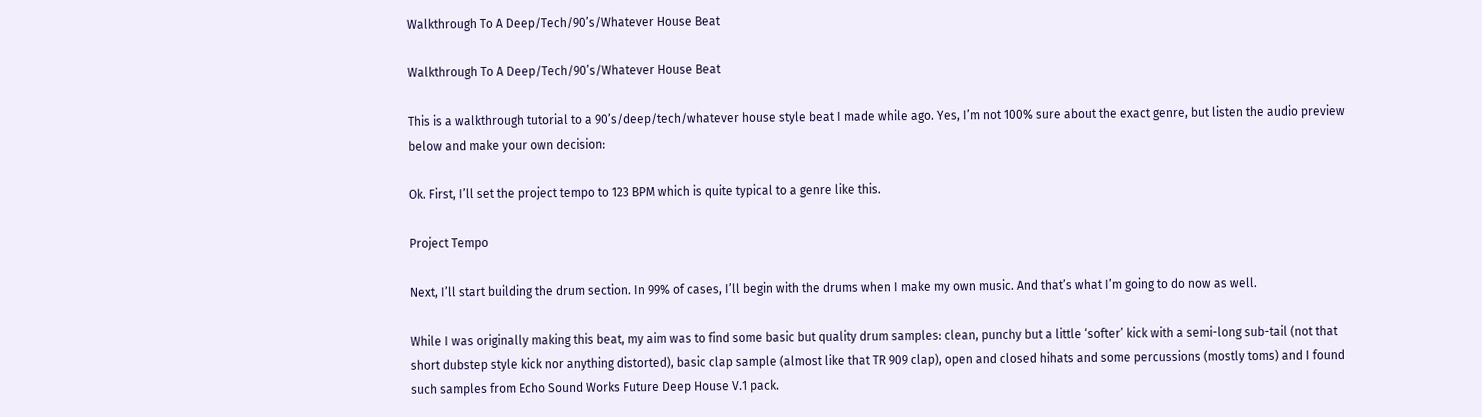Walkthrough To A Deep/Tech/90’s/Whatever House Beat

Walkthrough To A Deep/Tech/90’s/Whatever House Beat

This is a walkthrough tutorial to a 90’s/deep/tech/whatever house style beat I made while ago. Yes, I’m not 100% sure about the exact genre, but listen the audio preview below and make your own decision:

Ok. First, I’ll set the project tempo to 123 BPM which is quite typical to a genre like this.

Project Tempo

Next, I’ll start building the drum section. In 99% of cases, I’ll begin with the drums when I make my own music. And that’s what I’m going to do now as well.

While I was originally making this beat, my aim was to find some basic but quality drum samples: clean, punchy but a little ‘softer’ kick with a semi-long sub-tail (not that short dubstep style kick nor anything distorted), basic clap sample (almost like that TR 909 clap), open and closed hihats and some percussions (mostly toms) and I found such samples from Echo Sound Works Future Deep House V.1 pack.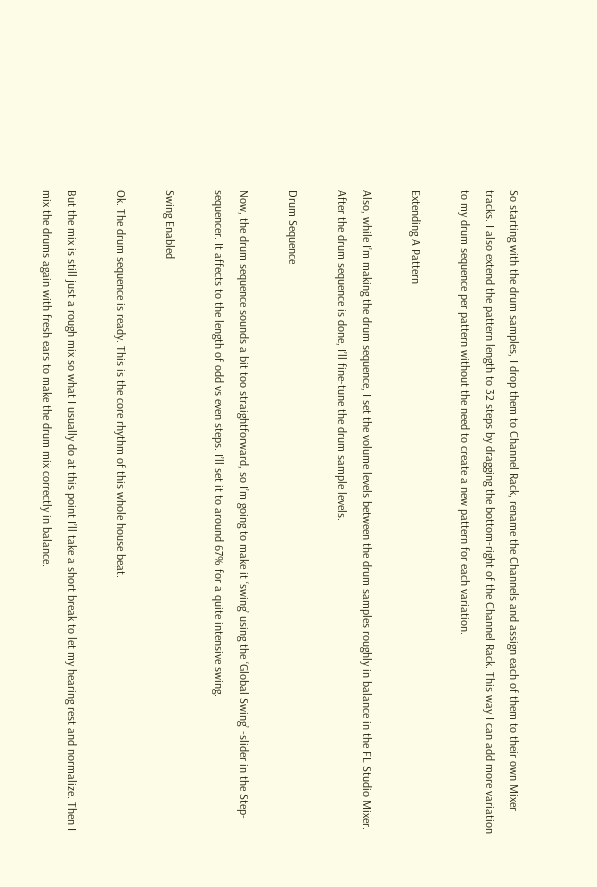So starting with the drum samples, I drop them to Channel Rack, rename the Channels and assign each of them to their own Mixer tracks. I also extend the pattern length to 32 steps by dragging the bottom-right of the Channel Rack. This way I can add more variation to my drum sequence per pattern without the need to create a new pattern for each variation.

Extending A Pattern

Also, while I’m making the drum sequence, I set the volume levels between the drum samples roughly in balance in the FL Studio Mixer. After the drum sequence is done, I’ll fine-tune the drum sample levels.

Drum Sequence

Now, the drum sequence sounds a bit too straightforward, so I’m going to make it ‘swing’ using the ‘Global Swing’ -slider in the Step-sequencer. It affects to the length of odd vs even steps. I’ll set it to around 67% for a quite intensive swing.

Swing Enabled

Ok. The drum sequence is ready. This is the core rhythm of this whole house beat.

But the mix is still just a rough mix so what I usually do at this point I’ll take a short break to let my hearing rest and normalize. Then I mix the drums again with fresh ears to make the drum mix correctly in balance.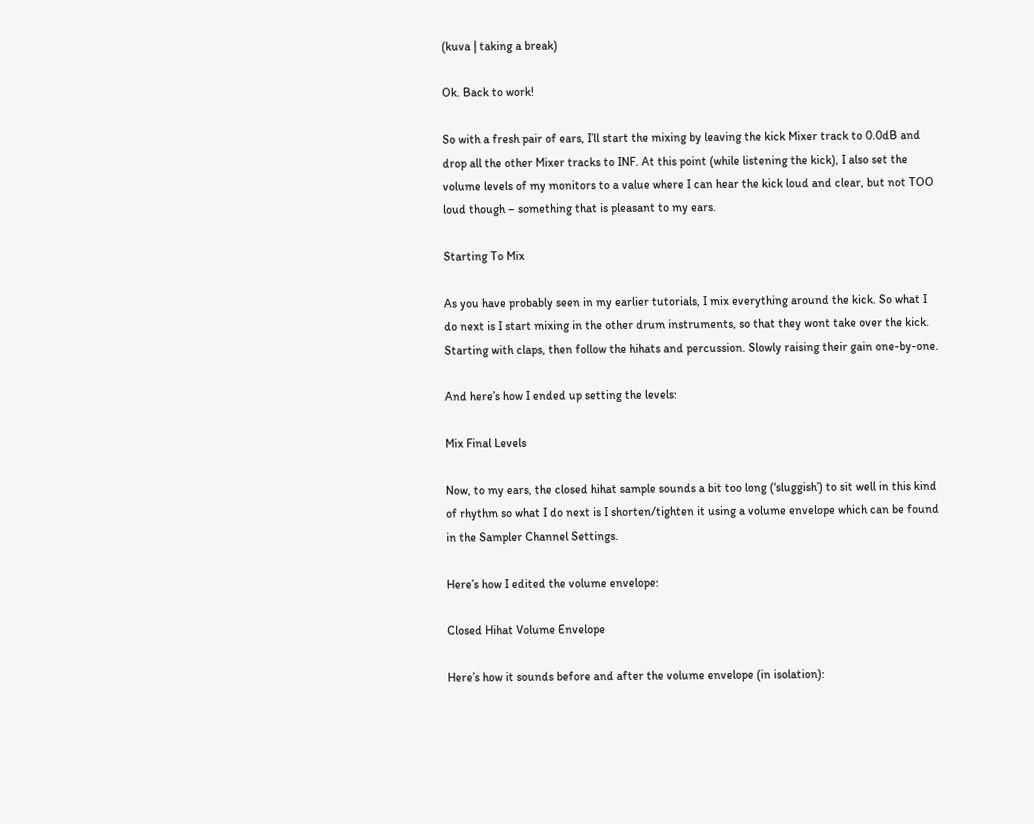(kuva | taking a break)

Ok. Back to work!

So with a fresh pair of ears, I’ll start the mixing by leaving the kick Mixer track to 0.0dB and drop all the other Mixer tracks to INF. At this point (while listening the kick), I also set the volume levels of my monitors to a value where I can hear the kick loud and clear, but not TOO loud though – something that is pleasant to my ears.

Starting To Mix

As you have probably seen in my earlier tutorials, I mix everything around the kick. So what I do next is I start mixing in the other drum instruments, so that they wont take over the kick. Starting with claps, then follow the hihats and percussion. Slowly raising their gain one-by-one.

And here’s how I ended up setting the levels:

Mix Final Levels

Now, to my ears, the closed hihat sample sounds a bit too long (‘sluggish’) to sit well in this kind of rhythm so what I do next is I shorten/tighten it using a volume envelope which can be found in the Sampler Channel Settings.

Here’s how I edited the volume envelope:

Closed Hihat Volume Envelope

Here’s how it sounds before and after the volume envelope (in isolation):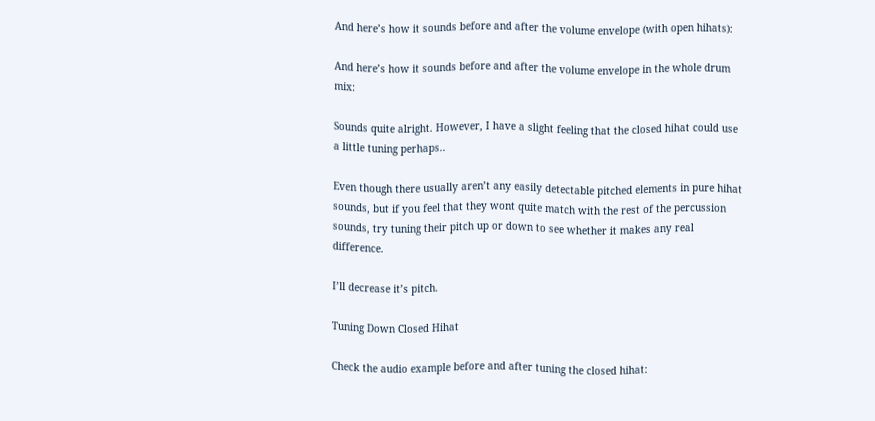And here’s how it sounds before and after the volume envelope (with open hihats):

And here’s how it sounds before and after the volume envelope in the whole drum mix:

Sounds quite alright. However, I have a slight feeling that the closed hihat could use a little tuning perhaps..

Even though there usually aren’t any easily detectable pitched elements in pure hihat sounds, but if you feel that they wont quite match with the rest of the percussion sounds, try tuning their pitch up or down to see whether it makes any real difference.

I’ll decrease it’s pitch.

Tuning Down Closed Hihat

Check the audio example before and after tuning the closed hihat: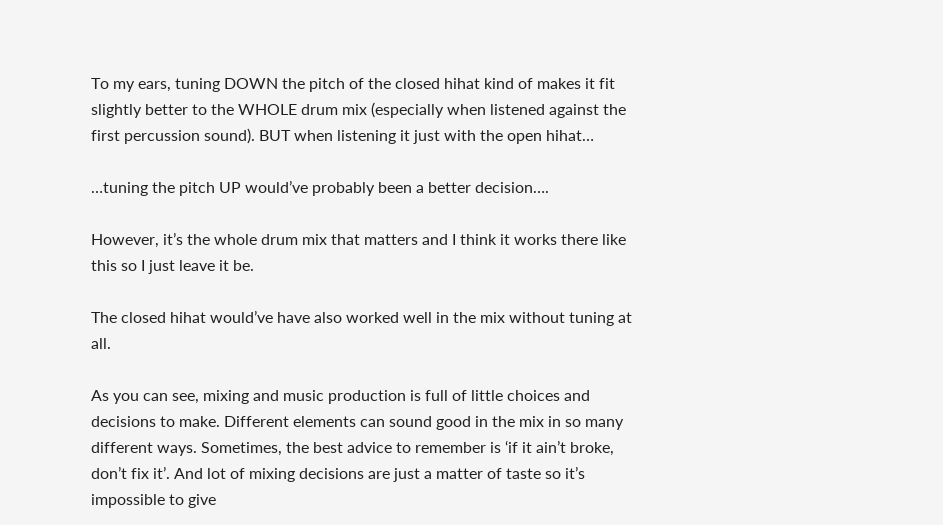To my ears, tuning DOWN the pitch of the closed hihat kind of makes it fit slightly better to the WHOLE drum mix (especially when listened against the first percussion sound). BUT when listening it just with the open hihat…

…tuning the pitch UP would’ve probably been a better decision….

However, it’s the whole drum mix that matters and I think it works there like this so I just leave it be.

The closed hihat would’ve have also worked well in the mix without tuning at all.

As you can see, mixing and music production is full of little choices and decisions to make. Different elements can sound good in the mix in so many different ways. Sometimes, the best advice to remember is ‘if it ain’t broke, don’t fix it’. And lot of mixing decisions are just a matter of taste so it’s impossible to give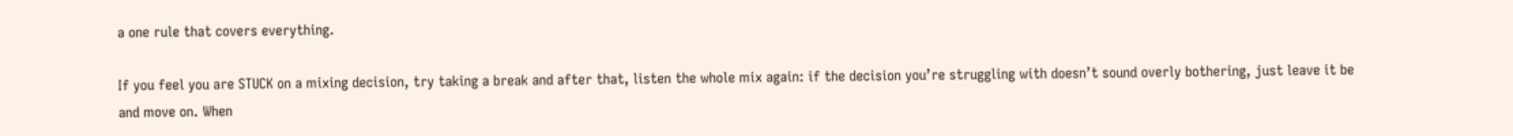a one rule that covers everything.

If you feel you are STUCK on a mixing decision, try taking a break and after that, listen the whole mix again: if the decision you’re struggling with doesn’t sound overly bothering, just leave it be and move on. When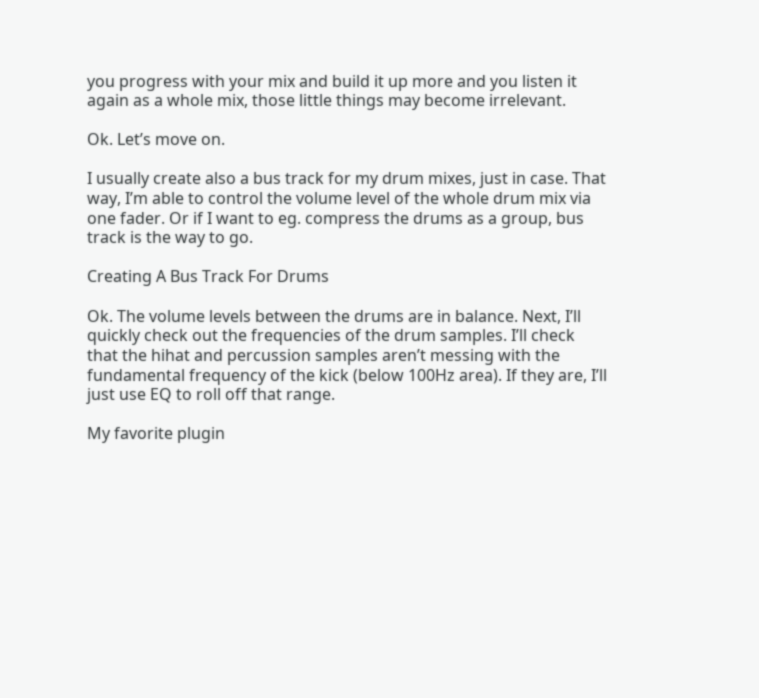you progress with your mix and build it up more and you listen it again as a whole mix, those little things may become irrelevant.

Ok. Let’s move on.

I usually create also a bus track for my drum mixes, just in case. That way, I’m able to control the volume level of the whole drum mix via one fader. Or if I want to eg. compress the drums as a group, bus track is the way to go.

Creating A Bus Track For Drums

Ok. The volume levels between the drums are in balance. Next, I’ll quickly check out the frequencies of the drum samples. I’ll check that the hihat and percussion samples aren’t messing with the fundamental frequency of the kick (below 100Hz area). If they are, I’ll just use EQ to roll off that range.

My favorite plugin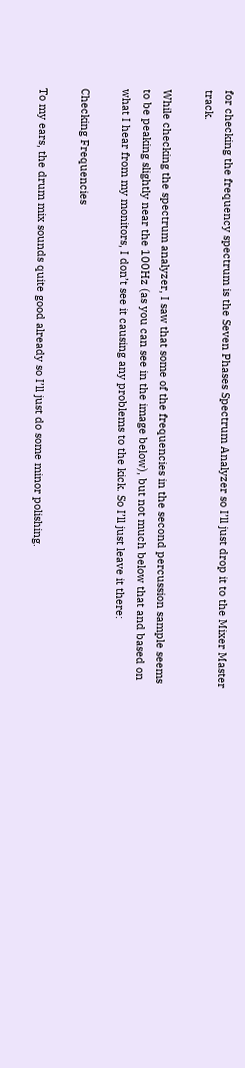for checking the frequency spectrum is the Seven Phases Spectrum Analyzer so I’ll just drop it to the Mixer Master track.

While checking the spectrum analyzer, I saw that some of the frequencies in the second percussion sample seems to be peaking slightly near the 100Hz (as you can see in the image below), but not much below that and based on what I hear from my monitors, I don’t see it causing any problems to the kick. So I’ll just leave it there:

Checking Frequencies

To my ears, the drum mix sounds quite good already so I’ll just do some minor polishing.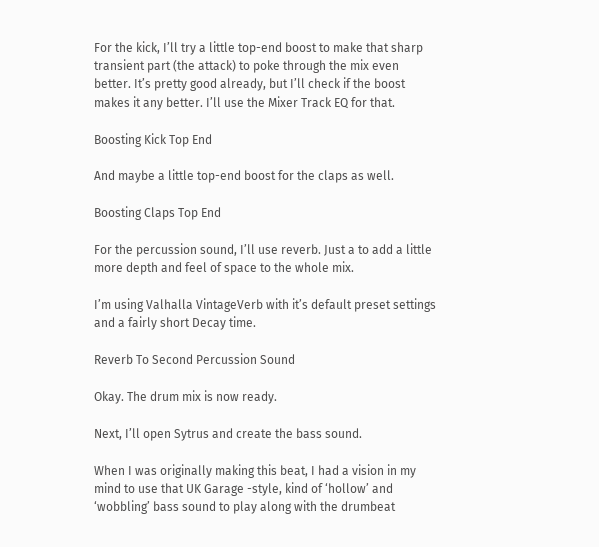For the kick, I’ll try a little top-end boost to make that sharp transient part (the attack) to poke through the mix even better. It’s pretty good already, but I’ll check if the boost makes it any better. I’ll use the Mixer Track EQ for that.

Boosting Kick Top End

And maybe a little top-end boost for the claps as well.

Boosting Claps Top End

For the percussion sound, I’ll use reverb. Just a to add a little more depth and feel of space to the whole mix.

I’m using Valhalla VintageVerb with it’s default preset settings and a fairly short Decay time.

Reverb To Second Percussion Sound

Okay. The drum mix is now ready.

Next, I’ll open Sytrus and create the bass sound.

When I was originally making this beat, I had a vision in my mind to use that UK Garage -style, kind of ‘hollow’ and ‘wobbling’ bass sound to play along with the drumbeat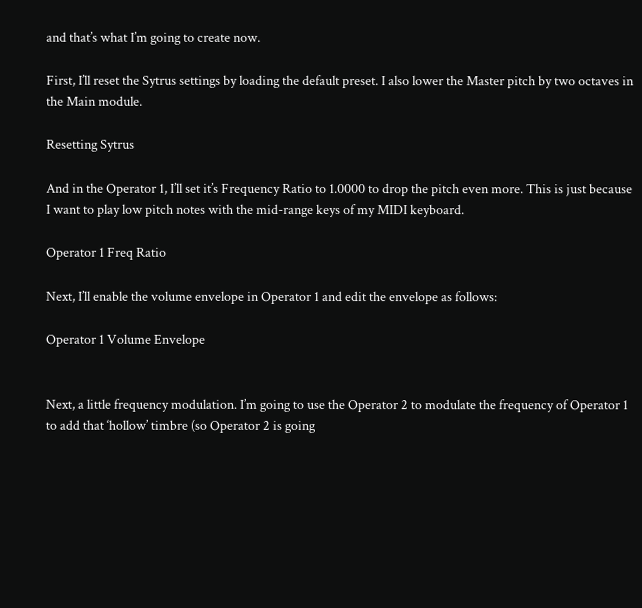and that’s what I’m going to create now.

First, I’ll reset the Sytrus settings by loading the default preset. I also lower the Master pitch by two octaves in the Main module.

Resetting Sytrus

And in the Operator 1, I’ll set it’s Frequency Ratio to 1.0000 to drop the pitch even more. This is just because I want to play low pitch notes with the mid-range keys of my MIDI keyboard.

Operator 1 Freq Ratio

Next, I’ll enable the volume envelope in Operator 1 and edit the envelope as follows:

Operator 1 Volume Envelope


Next, a little frequency modulation. I’m going to use the Operator 2 to modulate the frequency of Operator 1 to add that ‘hollow’ timbre (so Operator 2 is going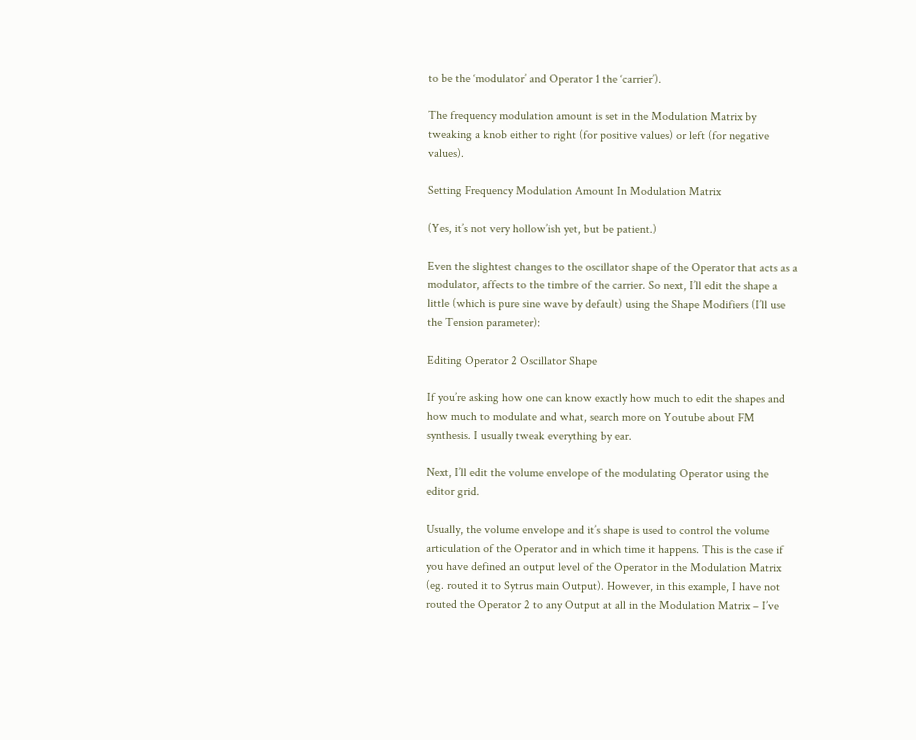to be the ‘modulator’ and Operator 1 the ‘carrier’).

The frequency modulation amount is set in the Modulation Matrix by tweaking a knob either to right (for positive values) or left (for negative values).

Setting Frequency Modulation Amount In Modulation Matrix

(Yes, it’s not very hollow’ish yet, but be patient.)

Even the slightest changes to the oscillator shape of the Operator that acts as a modulator, affects to the timbre of the carrier. So next, I’ll edit the shape a little (which is pure sine wave by default) using the Shape Modifiers (I’ll use the Tension parameter):

Editing Operator 2 Oscillator Shape

If you’re asking how one can know exactly how much to edit the shapes and how much to modulate and what, search more on Youtube about FM synthesis. I usually tweak everything by ear.

Next, I’ll edit the volume envelope of the modulating Operator using the editor grid.

Usually, the volume envelope and it’s shape is used to control the volume articulation of the Operator and in which time it happens. This is the case if you have defined an output level of the Operator in the Modulation Matrix (eg. routed it to Sytrus main Output). However, in this example, I have not routed the Operator 2 to any Output at all in the Modulation Matrix – I’ve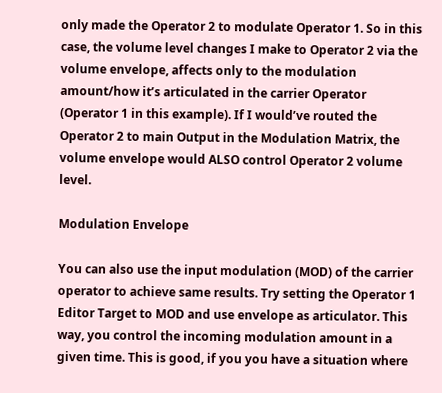only made the Operator 2 to modulate Operator 1. So in this case, the volume level changes I make to Operator 2 via the volume envelope, affects only to the modulation amount/how it’s articulated in the carrier Operator (Operator 1 in this example). If I would’ve routed the Operator 2 to main Output in the Modulation Matrix, the volume envelope would ALSO control Operator 2 volume level.

Modulation Envelope

You can also use the input modulation (MOD) of the carrier operator to achieve same results. Try setting the Operator 1 Editor Target to MOD and use envelope as articulator. This way, you control the incoming modulation amount in a given time. This is good, if you you have a situation where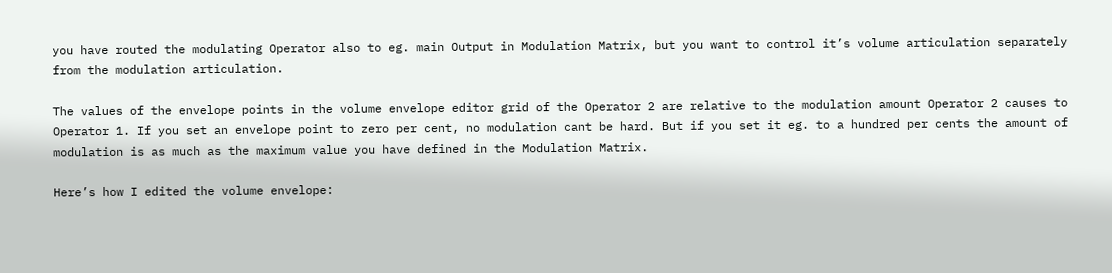you have routed the modulating Operator also to eg. main Output in Modulation Matrix, but you want to control it’s volume articulation separately from the modulation articulation.

The values of the envelope points in the volume envelope editor grid of the Operator 2 are relative to the modulation amount Operator 2 causes to Operator 1. If you set an envelope point to zero per cent, no modulation cant be hard. But if you set it eg. to a hundred per cents the amount of modulation is as much as the maximum value you have defined in the Modulation Matrix.

Here’s how I edited the volume envelope: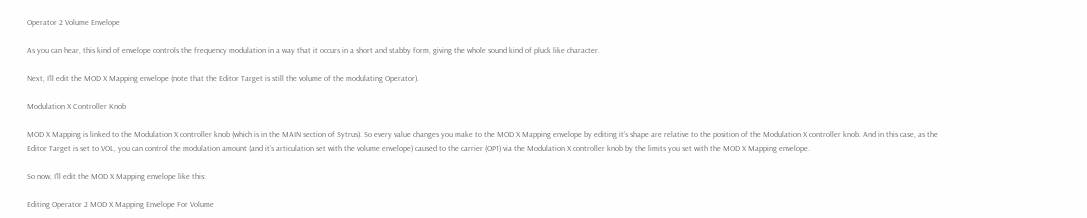Operator 2 Volume Envelope

As you can hear, this kind of envelope controls the frequency modulation in a way that it occurs in a short and stabby form, giving the whole sound kind of pluck like character.

Next, I’ll edit the MOD X Mapping envelope (note that the Editor Target is still the volume of the modulating Operator).

Modulation X Controller Knob

MOD X Mapping is linked to the Modulation X controller knob (which is in the MAIN section of Sytrus). So every value changes you make to the MOD X Mapping envelope by editing it’s shape are relative to the position of the Modulation X controller knob. And in this case, as the Editor Target is set to VOL, you can control the modulation amount (and it’s articulation set with the volume envelope) caused to the carrier (OP1) via the Modulation X controller knob by the limits you set with the MOD X Mapping envelope.

So now, I’ll edit the MOD X Mapping envelope like this:

Editing Operator 2 MOD X Mapping Envelope For Volume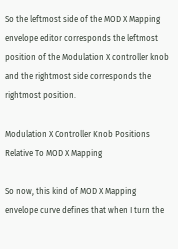So the leftmost side of the MOD X Mapping envelope editor corresponds the leftmost position of the Modulation X controller knob and the rightmost side corresponds the rightmost position.

Modulation X Controller Knob Positions Relative To MOD X Mapping

So now, this kind of MOD X Mapping envelope curve defines that when I turn the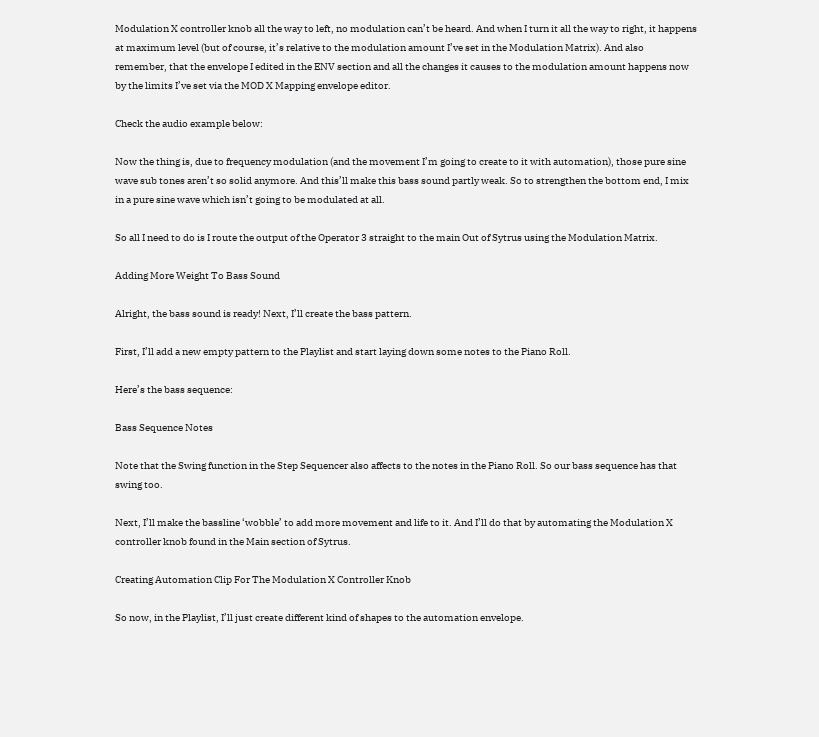Modulation X controller knob all the way to left, no modulation can’t be heard. And when I turn it all the way to right, it happens at maximum level (but of course, it’s relative to the modulation amount I’ve set in the Modulation Matrix). And also remember, that the envelope I edited in the ENV section and all the changes it causes to the modulation amount happens now by the limits I’ve set via the MOD X Mapping envelope editor.

Check the audio example below:

Now the thing is, due to frequency modulation (and the movement I’m going to create to it with automation), those pure sine wave sub tones aren’t so solid anymore. And this’ll make this bass sound partly weak. So to strengthen the bottom end, I mix in a pure sine wave which isn’t going to be modulated at all.

So all I need to do is I route the output of the Operator 3 straight to the main Out of Sytrus using the Modulation Matrix.

Adding More Weight To Bass Sound

Alright, the bass sound is ready! Next, I’ll create the bass pattern.

First, I’ll add a new empty pattern to the Playlist and start laying down some notes to the Piano Roll.

Here’s the bass sequence:

Bass Sequence Notes

Note that the Swing function in the Step Sequencer also affects to the notes in the Piano Roll. So our bass sequence has that swing too.

Next, I’ll make the bassline ‘wobble’ to add more movement and life to it. And I’ll do that by automating the Modulation X controller knob found in the Main section of Sytrus.

Creating Automation Clip For The Modulation X Controller Knob

So now, in the Playlist, I’ll just create different kind of shapes to the automation envelope.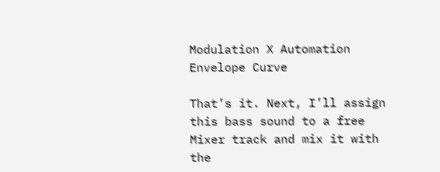Modulation X Automation Envelope Curve

That’s it. Next, I’ll assign this bass sound to a free Mixer track and mix it with the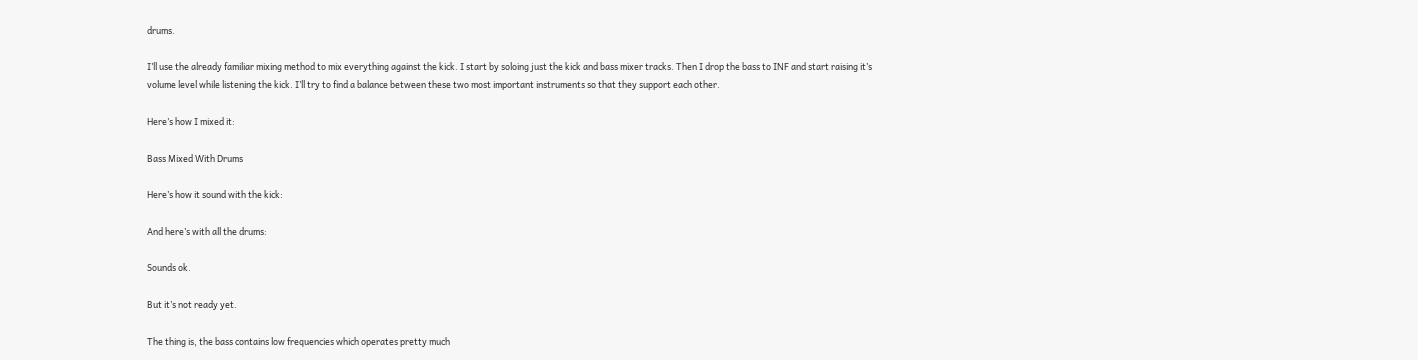drums.

I’ll use the already familiar mixing method to mix everything against the kick. I start by soloing just the kick and bass mixer tracks. Then I drop the bass to INF and start raising it’s volume level while listening the kick. I’ll try to find a balance between these two most important instruments so that they support each other.

Here’s how I mixed it:

Bass Mixed With Drums

Here’s how it sound with the kick:

And here’s with all the drums:

Sounds ok.

But it’s not ready yet.

The thing is, the bass contains low frequencies which operates pretty much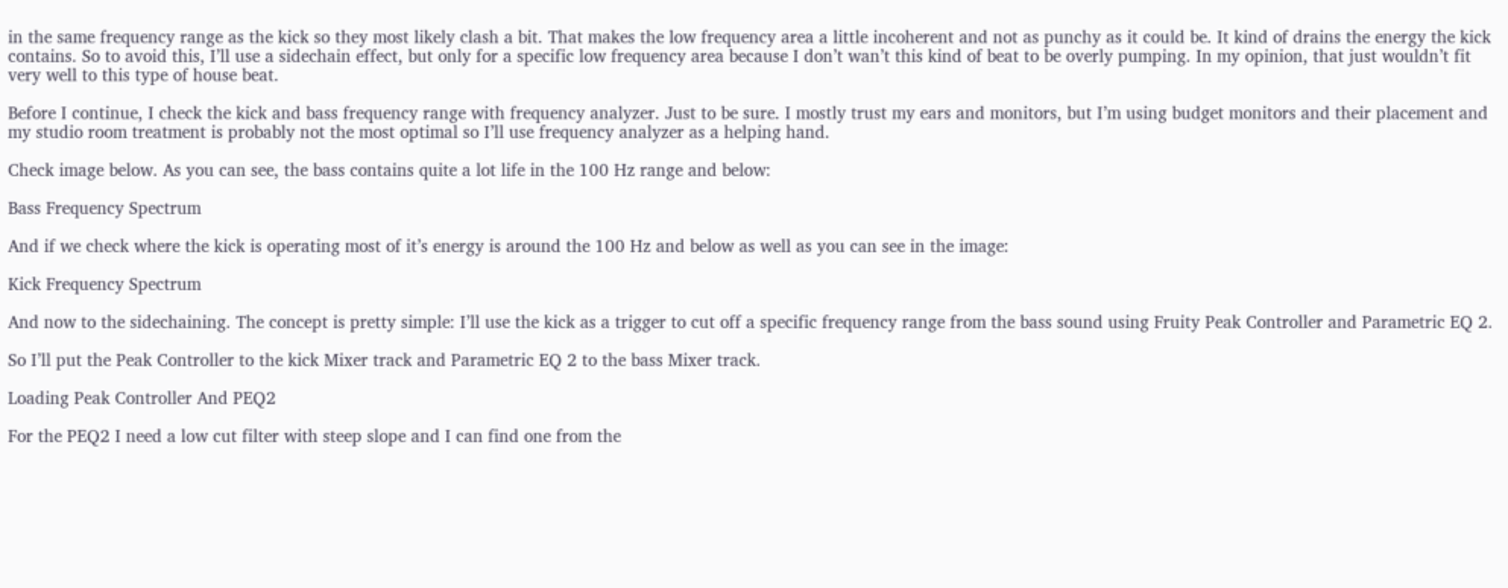in the same frequency range as the kick so they most likely clash a bit. That makes the low frequency area a little incoherent and not as punchy as it could be. It kind of drains the energy the kick contains. So to avoid this, I’ll use a sidechain effect, but only for a specific low frequency area because I don’t wan’t this kind of beat to be overly pumping. In my opinion, that just wouldn’t fit very well to this type of house beat.

Before I continue, I check the kick and bass frequency range with frequency analyzer. Just to be sure. I mostly trust my ears and monitors, but I’m using budget monitors and their placement and my studio room treatment is probably not the most optimal so I’ll use frequency analyzer as a helping hand.

Check image below. As you can see, the bass contains quite a lot life in the 100 Hz range and below:

Bass Frequency Spectrum

And if we check where the kick is operating most of it’s energy is around the 100 Hz and below as well as you can see in the image:

Kick Frequency Spectrum

And now to the sidechaining. The concept is pretty simple: I’ll use the kick as a trigger to cut off a specific frequency range from the bass sound using Fruity Peak Controller and Parametric EQ 2.

So I’ll put the Peak Controller to the kick Mixer track and Parametric EQ 2 to the bass Mixer track.

Loading Peak Controller And PEQ2

For the PEQ2 I need a low cut filter with steep slope and I can find one from the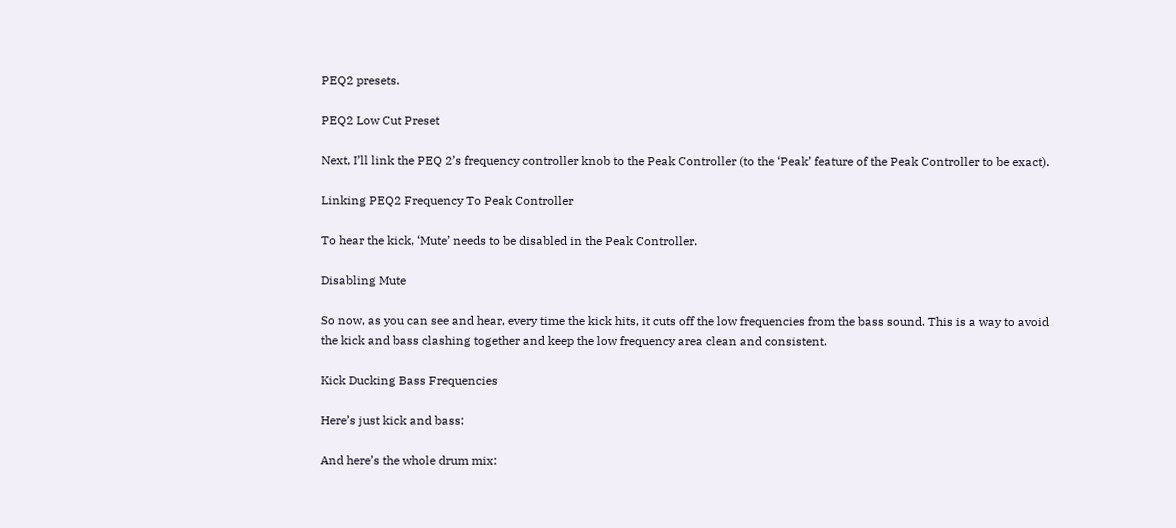PEQ2 presets.

PEQ2 Low Cut Preset

Next, I’ll link the PEQ 2’s frequency controller knob to the Peak Controller (to the ‘Peak’ feature of the Peak Controller to be exact).

Linking PEQ2 Frequency To Peak Controller

To hear the kick, ‘Mute’ needs to be disabled in the Peak Controller.

Disabling Mute

So now, as you can see and hear, every time the kick hits, it cuts off the low frequencies from the bass sound. This is a way to avoid the kick and bass clashing together and keep the low frequency area clean and consistent.

Kick Ducking Bass Frequencies

Here’s just kick and bass:

And here’s the whole drum mix: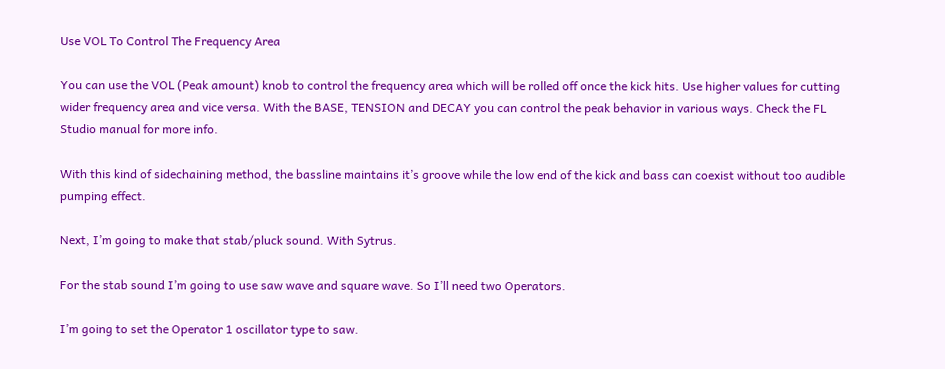Use VOL To Control The Frequency Area

You can use the VOL (Peak amount) knob to control the frequency area which will be rolled off once the kick hits. Use higher values for cutting wider frequency area and vice versa. With the BASE, TENSION and DECAY you can control the peak behavior in various ways. Check the FL Studio manual for more info.

With this kind of sidechaining method, the bassline maintains it’s groove while the low end of the kick and bass can coexist without too audible pumping effect.

Next, I’m going to make that stab/pluck sound. With Sytrus.

For the stab sound I’m going to use saw wave and square wave. So I’ll need two Operators.

I’m going to set the Operator 1 oscillator type to saw.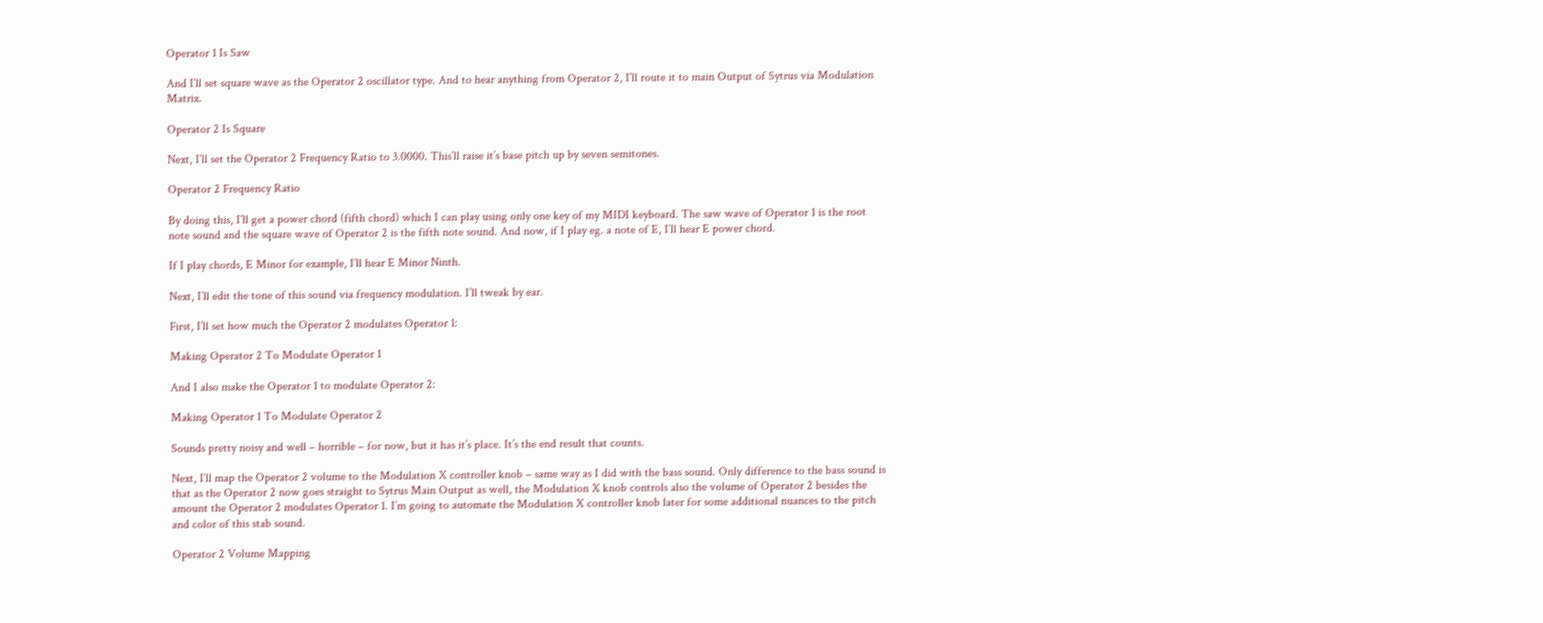Operator 1 Is Saw

And I’ll set square wave as the Operator 2 oscillator type. And to hear anything from Operator 2, I’ll route it to main Output of Sytrus via Modulation Matrix.

Operator 2 Is Square

Next, I’ll set the Operator 2 Frequency Ratio to 3.0000. This’ll raise it’s base pitch up by seven semitones.

Operator 2 Frequency Ratio

By doing this, I’ll get a power chord (fifth chord) which I can play using only one key of my MIDI keyboard. The saw wave of Operator 1 is the root note sound and the square wave of Operator 2 is the fifth note sound. And now, if I play eg. a note of E, I’ll hear E power chord.

If I play chords, E Minor for example, I’ll hear E Minor Ninth.

Next, I’ll edit the tone of this sound via frequency modulation. I’ll tweak by ear.

First, I’ll set how much the Operator 2 modulates Operator 1:

Making Operator 2 To Modulate Operator 1

And I also make the Operator 1 to modulate Operator 2:

Making Operator 1 To Modulate Operator 2

Sounds pretty noisy and well – horrible – for now, but it has it’s place. It’s the end result that counts.

Next, I’ll map the Operator 2 volume to the Modulation X controller knob – same way as I did with the bass sound. Only difference to the bass sound is that as the Operator 2 now goes straight to Sytrus Main Output as well, the Modulation X knob controls also the volume of Operator 2 besides the amount the Operator 2 modulates Operator 1. I’m going to automate the Modulation X controller knob later for some additional nuances to the pitch and color of this stab sound.

Operator 2 Volume Mapping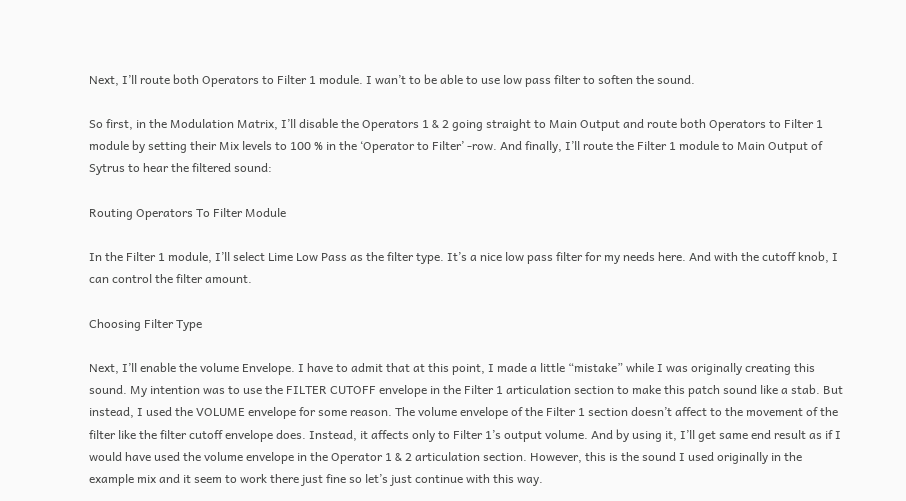Next, I’ll route both Operators to Filter 1 module. I wan’t to be able to use low pass filter to soften the sound.

So first, in the Modulation Matrix, I’ll disable the Operators 1 & 2 going straight to Main Output and route both Operators to Filter 1 module by setting their Mix levels to 100 % in the ‘Operator to Filter’ -row. And finally, I’ll route the Filter 1 module to Main Output of Sytrus to hear the filtered sound:

Routing Operators To Filter Module

In the Filter 1 module, I’ll select Lime Low Pass as the filter type. It’s a nice low pass filter for my needs here. And with the cutoff knob, I can control the filter amount.

Choosing Filter Type

Next, I’ll enable the volume Envelope. I have to admit that at this point, I made a little “mistake” while I was originally creating this sound. My intention was to use the FILTER CUTOFF envelope in the Filter 1 articulation section to make this patch sound like a stab. But instead, I used the VOLUME envelope for some reason. The volume envelope of the Filter 1 section doesn’t affect to the movement of the filter like the filter cutoff envelope does. Instead, it affects only to Filter 1’s output volume. And by using it, I’ll get same end result as if I would have used the volume envelope in the Operator 1 & 2 articulation section. However, this is the sound I used originally in the example mix and it seem to work there just fine so let’s just continue with this way.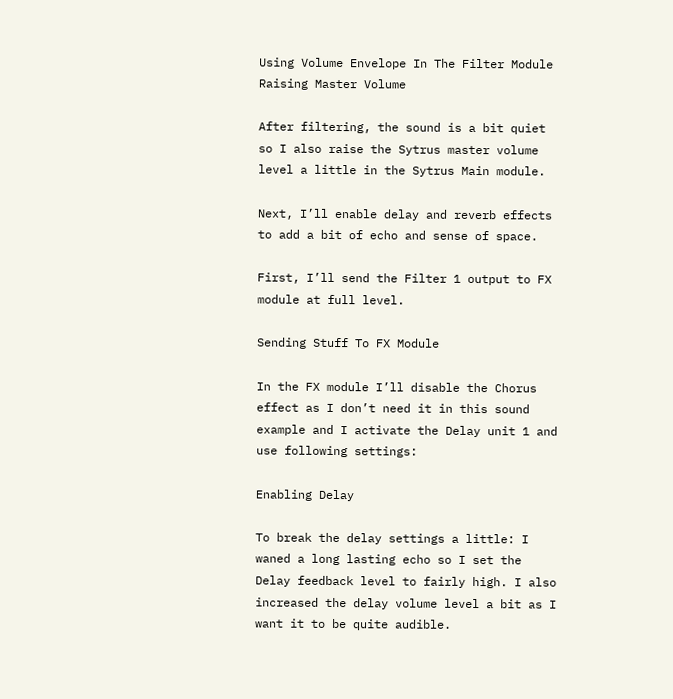Using Volume Envelope In The Filter Module
Raising Master Volume

After filtering, the sound is a bit quiet so I also raise the Sytrus master volume level a little in the Sytrus Main module.

Next, I’ll enable delay and reverb effects to add a bit of echo and sense of space.

First, I’ll send the Filter 1 output to FX module at full level.

Sending Stuff To FX Module

In the FX module I’ll disable the Chorus effect as I don’t need it in this sound example and I activate the Delay unit 1 and use following settings:

Enabling Delay

To break the delay settings a little: I waned a long lasting echo so I set the Delay feedback level to fairly high. I also increased the delay volume level a bit as I want it to be quite audible.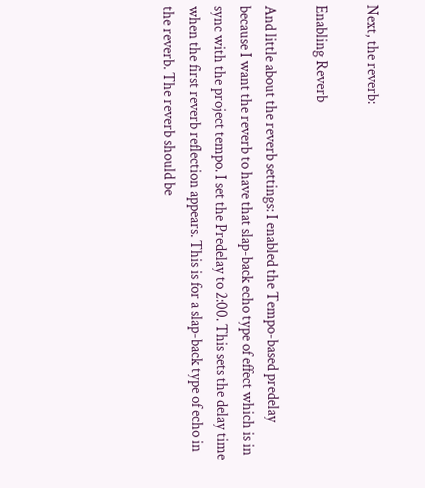Next, the reverb:

Enabling Reverb

And little about the reverb settings: I enabled the Tempo-based predelay because I want the reverb to have that slap-back echo type of effect which is in sync with the project tempo. I set the Predelay to 2:00. This sets the delay time when the first reverb reflection appears. This is for a slap-back type of echo in the reverb. The reverb should be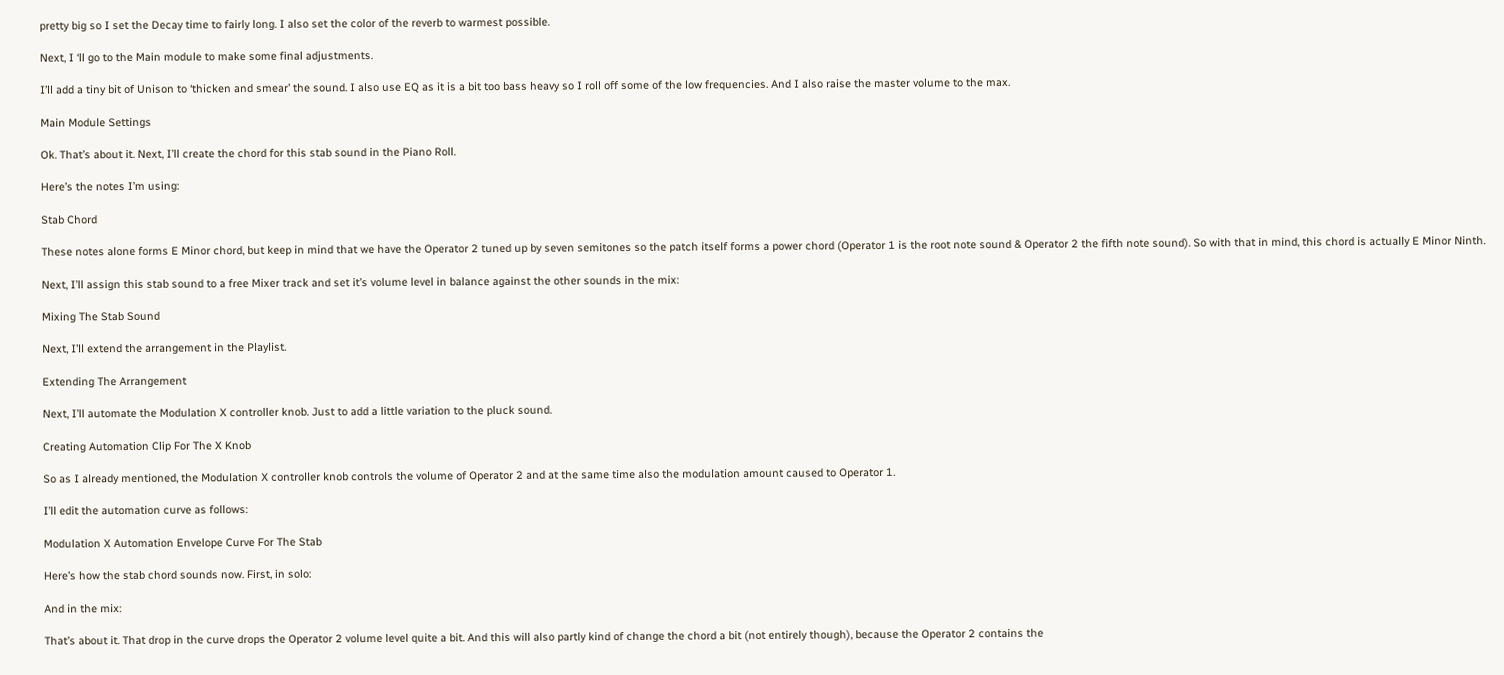pretty big so I set the Decay time to fairly long. I also set the color of the reverb to warmest possible.

Next, I ‘ll go to the Main module to make some final adjustments.

I’ll add a tiny bit of Unison to ‘thicken and smear’ the sound. I also use EQ as it is a bit too bass heavy so I roll off some of the low frequencies. And I also raise the master volume to the max.

Main Module Settings

Ok. That’s about it. Next, I’ll create the chord for this stab sound in the Piano Roll.

Here’s the notes I’m using:

Stab Chord

These notes alone forms E Minor chord, but keep in mind that we have the Operator 2 tuned up by seven semitones so the patch itself forms a power chord (Operator 1 is the root note sound & Operator 2 the fifth note sound). So with that in mind, this chord is actually E Minor Ninth.

Next, I’ll assign this stab sound to a free Mixer track and set it’s volume level in balance against the other sounds in the mix:

Mixing The Stab Sound

Next, I’ll extend the arrangement in the Playlist.

Extending The Arrangement

Next, I’ll automate the Modulation X controller knob. Just to add a little variation to the pluck sound.

Creating Automation Clip For The X Knob

So as I already mentioned, the Modulation X controller knob controls the volume of Operator 2 and at the same time also the modulation amount caused to Operator 1.

I’ll edit the automation curve as follows:

Modulation X Automation Envelope Curve For The Stab

Here’s how the stab chord sounds now. First, in solo:

And in the mix:

That’s about it. That drop in the curve drops the Operator 2 volume level quite a bit. And this will also partly kind of change the chord a bit (not entirely though), because the Operator 2 contains the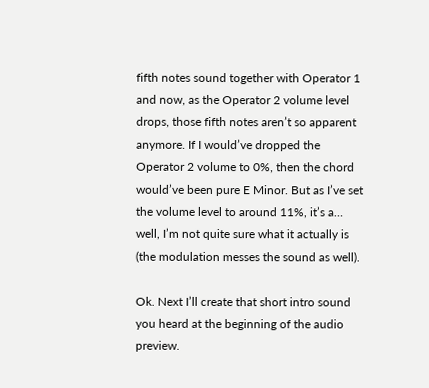fifth notes sound together with Operator 1 and now, as the Operator 2 volume level drops, those fifth notes aren’t so apparent anymore. If I would’ve dropped the Operator 2 volume to 0%, then the chord would’ve been pure E Minor. But as I’ve set the volume level to around 11%, it’s a… well, I’m not quite sure what it actually is (the modulation messes the sound as well).

Ok. Next I’ll create that short intro sound you heard at the beginning of the audio preview.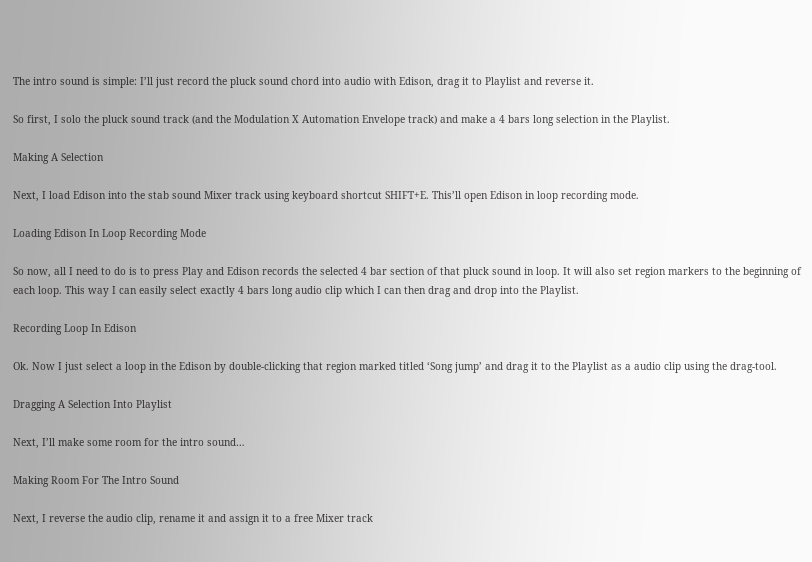The intro sound is simple: I’ll just record the pluck sound chord into audio with Edison, drag it to Playlist and reverse it.

So first, I solo the pluck sound track (and the Modulation X Automation Envelope track) and make a 4 bars long selection in the Playlist.

Making A Selection

Next, I load Edison into the stab sound Mixer track using keyboard shortcut SHIFT+E. This’ll open Edison in loop recording mode.

Loading Edison In Loop Recording Mode

So now, all I need to do is to press Play and Edison records the selected 4 bar section of that pluck sound in loop. It will also set region markers to the beginning of each loop. This way I can easily select exactly 4 bars long audio clip which I can then drag and drop into the Playlist.

Recording Loop In Edison

Ok. Now I just select a loop in the Edison by double-clicking that region marked titled ‘Song jump’ and drag it to the Playlist as a audio clip using the drag-tool.

Dragging A Selection Into Playlist

Next, I’ll make some room for the intro sound…

Making Room For The Intro Sound

Next, I reverse the audio clip, rename it and assign it to a free Mixer track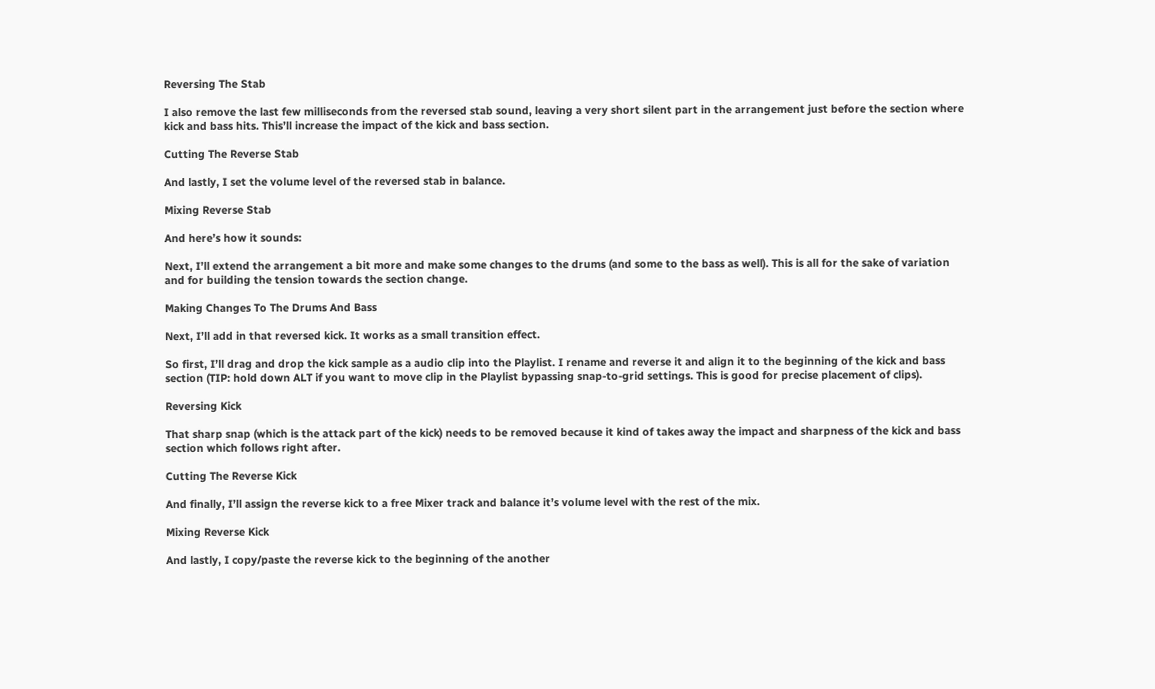Reversing The Stab

I also remove the last few milliseconds from the reversed stab sound, leaving a very short silent part in the arrangement just before the section where kick and bass hits. This’ll increase the impact of the kick and bass section.

Cutting The Reverse Stab

And lastly, I set the volume level of the reversed stab in balance.

Mixing Reverse Stab

And here’s how it sounds:

Next, I’ll extend the arrangement a bit more and make some changes to the drums (and some to the bass as well). This is all for the sake of variation and for building the tension towards the section change.

Making Changes To The Drums And Bass

Next, I’ll add in that reversed kick. It works as a small transition effect.

So first, I’ll drag and drop the kick sample as a audio clip into the Playlist. I rename and reverse it and align it to the beginning of the kick and bass section (TIP: hold down ALT if you want to move clip in the Playlist bypassing snap-to-grid settings. This is good for precise placement of clips).

Reversing Kick

That sharp snap (which is the attack part of the kick) needs to be removed because it kind of takes away the impact and sharpness of the kick and bass section which follows right after.

Cutting The Reverse Kick

And finally, I’ll assign the reverse kick to a free Mixer track and balance it’s volume level with the rest of the mix.

Mixing Reverse Kick

And lastly, I copy/paste the reverse kick to the beginning of the another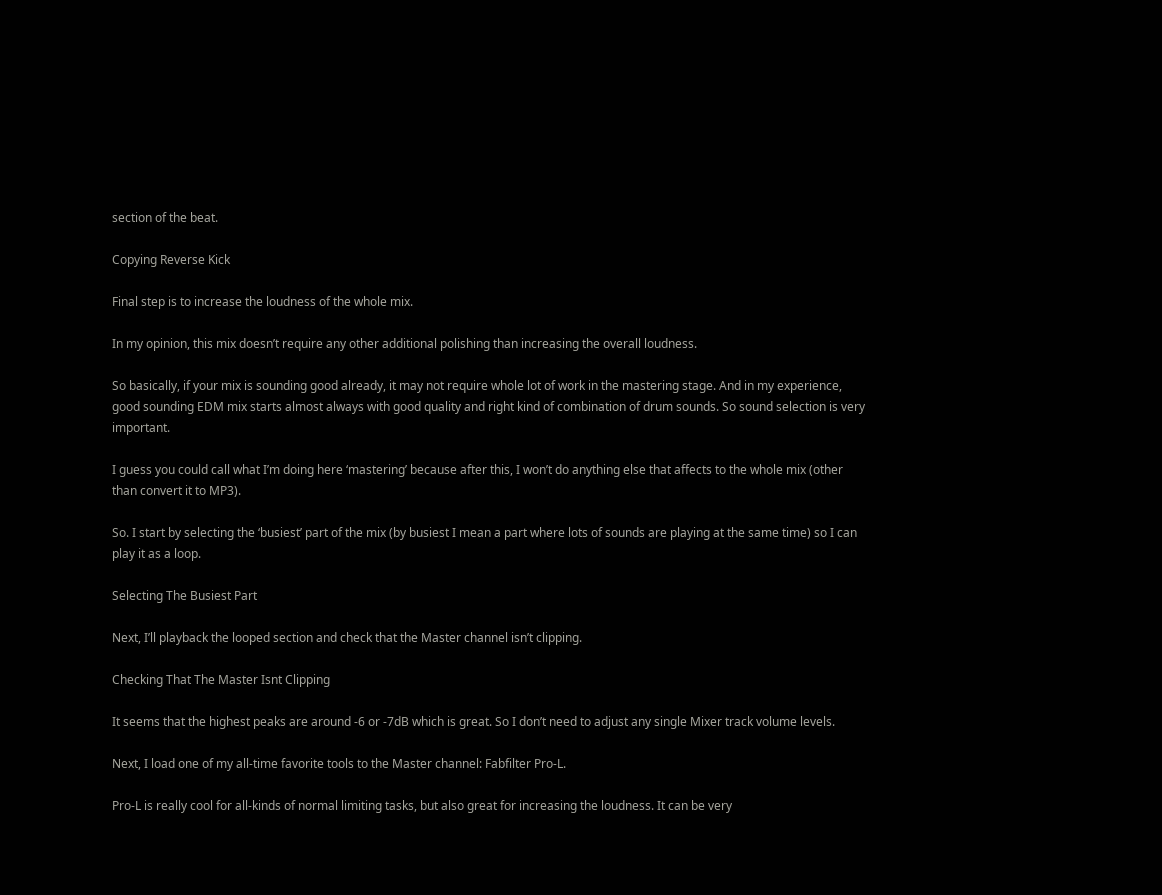section of the beat.

Copying Reverse Kick

Final step is to increase the loudness of the whole mix.

In my opinion, this mix doesn’t require any other additional polishing than increasing the overall loudness.

So basically, if your mix is sounding good already, it may not require whole lot of work in the mastering stage. And in my experience, good sounding EDM mix starts almost always with good quality and right kind of combination of drum sounds. So sound selection is very important.

I guess you could call what I’m doing here ‘mastering’ because after this, I won’t do anything else that affects to the whole mix (other than convert it to MP3).

So. I start by selecting the ‘busiest’ part of the mix (by busiest I mean a part where lots of sounds are playing at the same time) so I can play it as a loop.

Selecting The Busiest Part

Next, I’ll playback the looped section and check that the Master channel isn’t clipping.

Checking That The Master Isnt Clipping

It seems that the highest peaks are around -6 or -7dB which is great. So I don’t need to adjust any single Mixer track volume levels.

Next, I load one of my all-time favorite tools to the Master channel: Fabfilter Pro-L.

Pro-L is really cool for all-kinds of normal limiting tasks, but also great for increasing the loudness. It can be very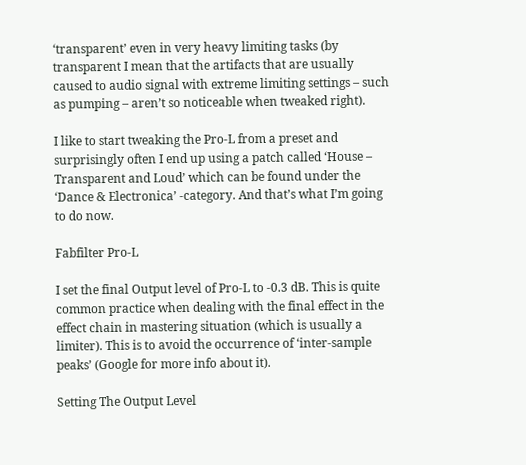‘transparent’ even in very heavy limiting tasks (by transparent I mean that the artifacts that are usually caused to audio signal with extreme limiting settings – such as pumping – aren’t so noticeable when tweaked right).

I like to start tweaking the Pro-L from a preset and surprisingly often I end up using a patch called ‘House – Transparent and Loud’ which can be found under the ‘Dance & Electronica’ -category. And that’s what I’m going to do now.

Fabfilter Pro-L

I set the final Output level of Pro-L to -0.3 dB. This is quite common practice when dealing with the final effect in the effect chain in mastering situation (which is usually a limiter). This is to avoid the occurrence of ‘inter-sample peaks’ (Google for more info about it).

Setting The Output Level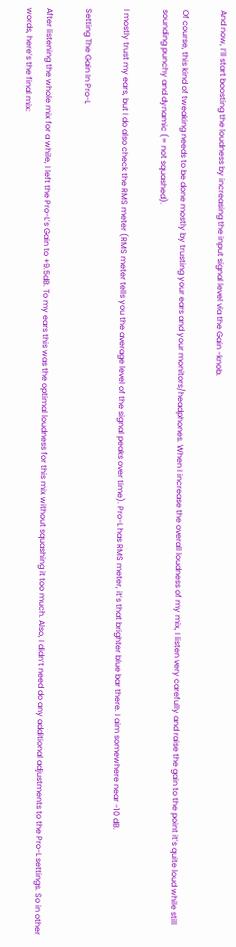And now, I’ll start boosting the loudness by increasing the input signal level via the Gain -knob.

Of course, this kind of tweaking needs to be done mostly by trusting your ears and your monitors/headphones. When I increase the overall loudness of my mix, I listen very carefully and raise the gain to the point it’s quite loud while still sounding punchy and dynamic (= not squashed).

I mostly trust my ears, but I do also check the RMS meter (RMS meter tells you the average level of the signal peaks over time). Pro-L has RMS meter, it’s that brighter blue bar there. I aim somewhere near -10 dB.

Setting The Gain In Pro-L

After listening the whole mix for a while, I left the Pro-L’s Gain to +9.5dB. To my ears this was the optimal loudness for this mix without squashing it too much. Also, I didn’t need do any additional adjustments to the Pro-L settings. So in other words, here’s the final mix: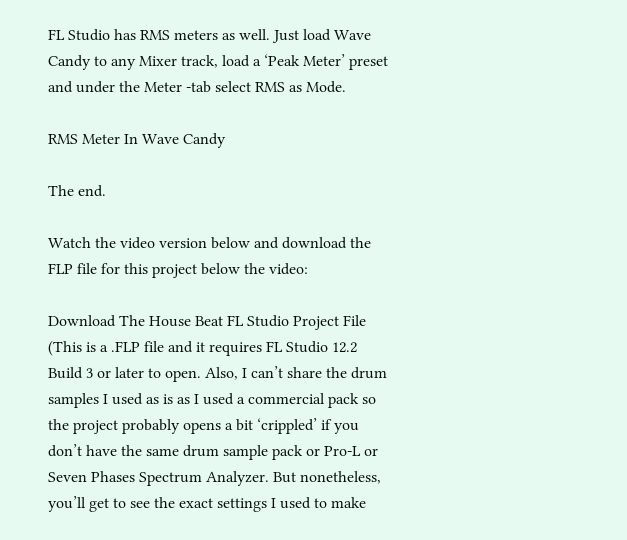FL Studio has RMS meters as well. Just load Wave Candy to any Mixer track, load a ‘Peak Meter’ preset and under the Meter -tab select RMS as Mode.

RMS Meter In Wave Candy

The end.

Watch the video version below and download the FLP file for this project below the video:

Download The House Beat FL Studio Project File (This is a .FLP file and it requires FL Studio 12.2 Build 3 or later to open. Also, I can’t share the drum samples I used as is as I used a commercial pack so the project probably opens a bit ‘crippled’ if you don’t have the same drum sample pack or Pro-L or Seven Phases Spectrum Analyzer. But nonetheless, you’ll get to see the exact settings I used to make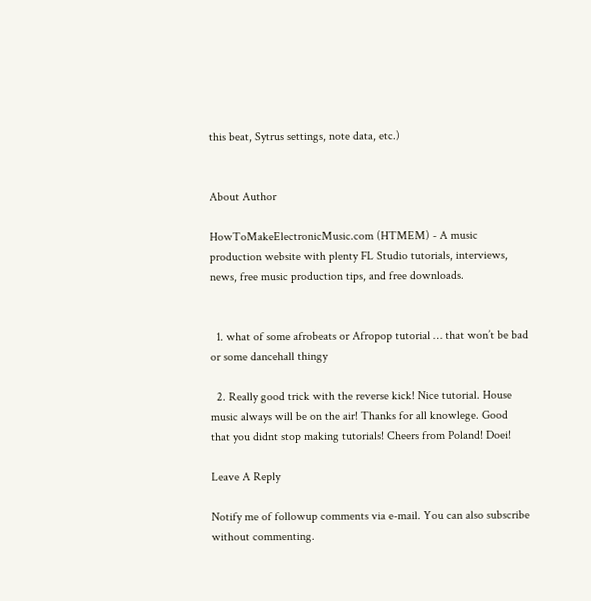this beat, Sytrus settings, note data, etc.)


About Author

HowToMakeElectronicMusic.com (HTMEM) - A music production website with plenty FL Studio tutorials, interviews, news, free music production tips, and free downloads.


  1. what of some afrobeats or Afropop tutorial … that won’t be bad or some dancehall thingy

  2. Really good trick with the reverse kick! Nice tutorial. House music always will be on the air! Thanks for all knowlege. Good that you didnt stop making tutorials! Cheers from Poland! Doei!

Leave A Reply

Notify me of followup comments via e-mail. You can also subscribe without commenting.